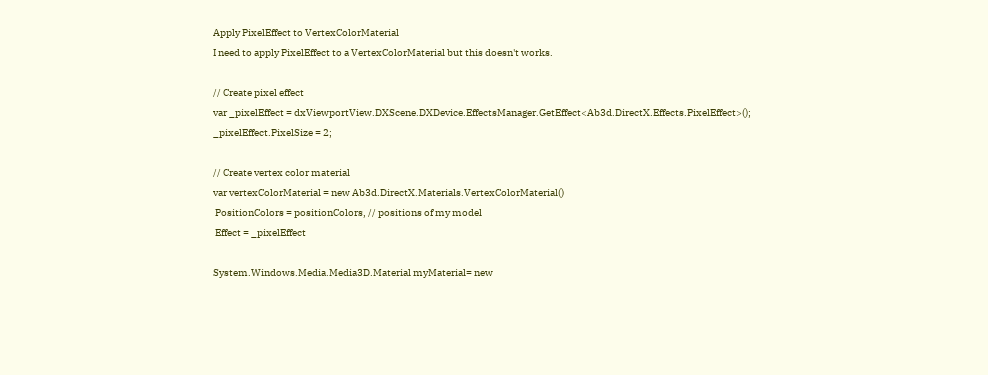Apply PixelEffect to VertexColorMaterial
I need to apply PixelEffect to a VertexColorMaterial but this doesn't works.

// Create pixel effect
var _pixelEffect = dxViewportView.DXScene.DXDevice.EffectsManager.GetEffect<Ab3d.DirectX.Effects.PixelEffect>();
_pixelEffect.PixelSize = 2;

// Create vertex color material
var vertexColorMaterial = new Ab3d.DirectX.Materials.VertexColorMaterial()
 PositionColors = positionColors, // positions of my model
 Effect = _pixelEffect

System.Windows.Media.Media3D.Material myMaterial= new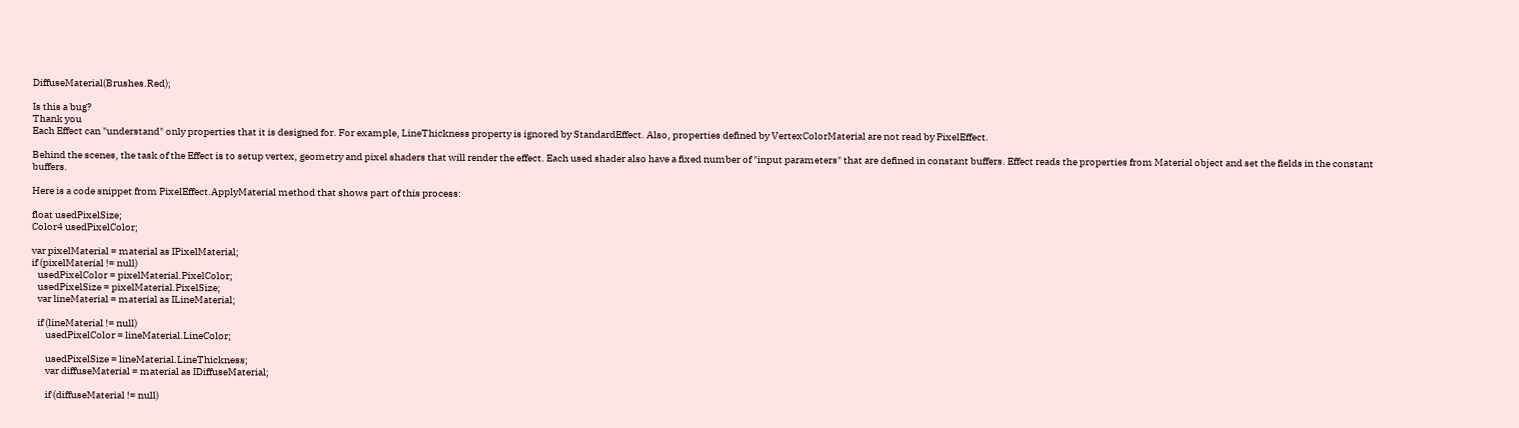DiffuseMaterial(Brushes.Red);

Is this a bug?
Thank you
Each Effect can "understand" only properties that it is designed for. For example, LineThickness property is ignored by StandardEffect. Also, properties defined by VertexColorMaterial are not read by PixelEffect.

Behind the scenes, the task of the Effect is to setup vertex, geometry and pixel shaders that will render the effect. Each used shader also have a fixed number of "input parameters" that are defined in constant buffers. Effect reads the properties from Material object and set the fields in the constant buffers.

Here is a code snippet from PixelEffect.ApplyMaterial method that shows part of this process:

float usedPixelSize;
Color4 usedPixelColor;

var pixelMaterial = material as IPixelMaterial;
if (pixelMaterial != null)
   usedPixelColor = pixelMaterial.PixelColor;
   usedPixelSize = pixelMaterial.PixelSize;
   var lineMaterial = material as ILineMaterial;

   if (lineMaterial != null)
       usedPixelColor = lineMaterial.LineColor;

       usedPixelSize = lineMaterial.LineThickness;
       var diffuseMaterial = material as IDiffuseMaterial;

       if (diffuseMaterial != null)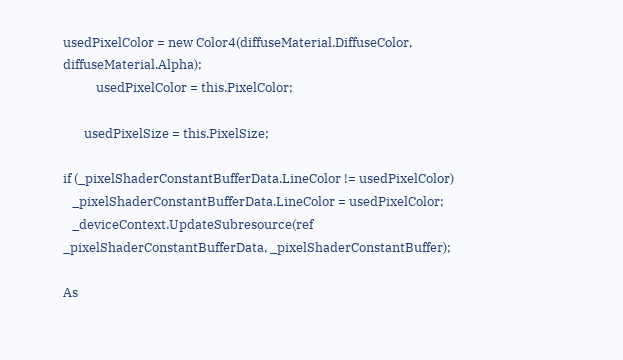usedPixelColor = new Color4(diffuseMaterial.DiffuseColor, diffuseMaterial.Alpha);
           usedPixelColor = this.PixelColor;

       usedPixelSize = this.PixelSize;

if (_pixelShaderConstantBufferData.LineColor != usedPixelColor)
   _pixelShaderConstantBufferData.LineColor = usedPixelColor;
   _deviceContext.UpdateSubresource(ref _pixelShaderConstantBufferData, _pixelShaderConstantBuffer);

As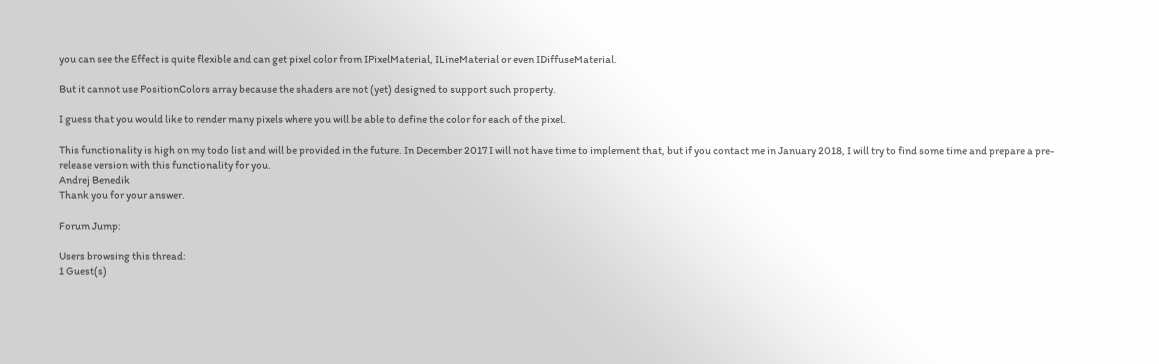you can see the Effect is quite flexible and can get pixel color from IPixelMaterial, ILineMaterial or even IDiffuseMaterial.

But it cannot use PositionColors array because the shaders are not (yet) designed to support such property.

I guess that you would like to render many pixels where you will be able to define the color for each of the pixel.

This functionality is high on my todo list and will be provided in the future. In December 2017 I will not have time to implement that, but if you contact me in January 2018, I will try to find some time and prepare a pre-release version with this functionality for you.
Andrej Benedik
Thank you for your answer.

Forum Jump:

Users browsing this thread:
1 Guest(s)